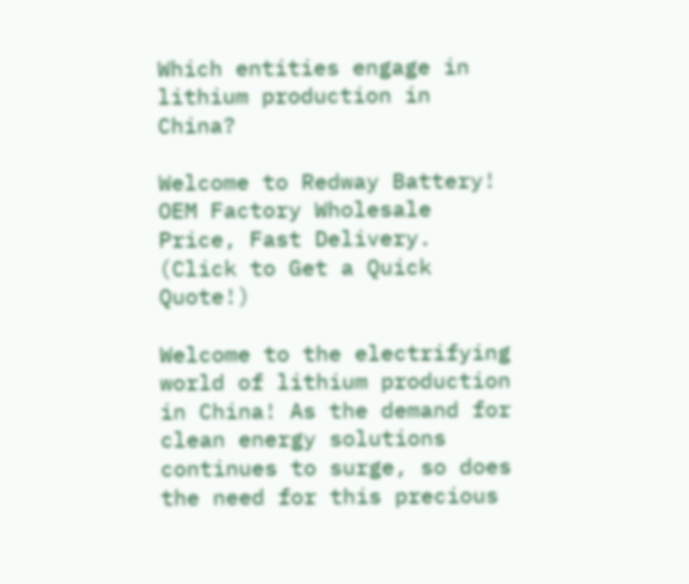Which entities engage in lithium production in China?

Welcome to Redway Battery! OEM Factory Wholesale Price, Fast Delivery.
(Click to Get a Quick Quote!)

Welcome to the electrifying world of lithium production in China! As the demand for clean energy solutions continues to surge, so does the need for this precious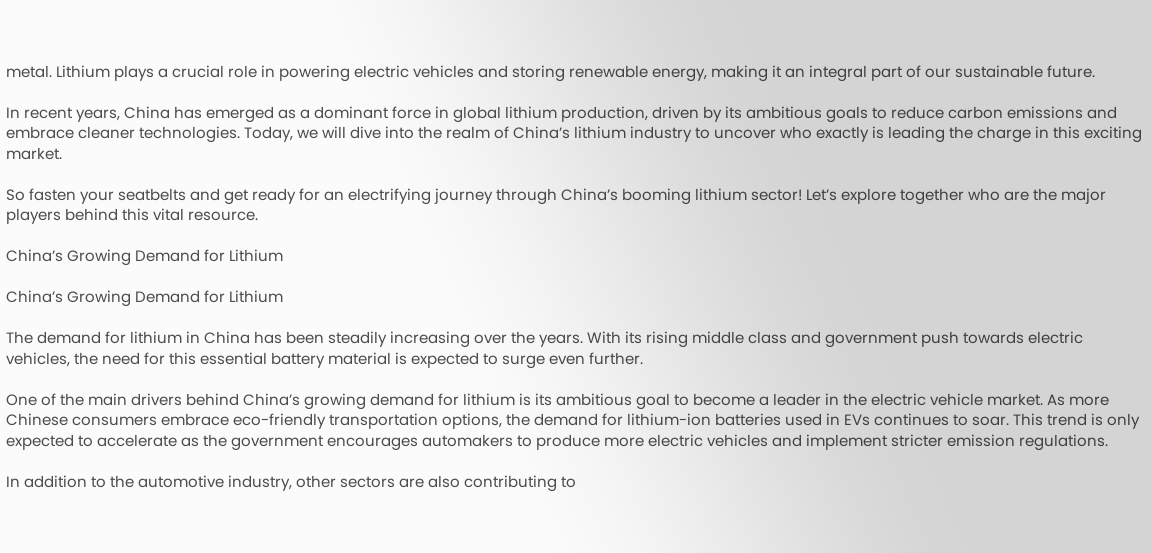metal. Lithium plays a crucial role in powering electric vehicles and storing renewable energy, making it an integral part of our sustainable future.

In recent years, China has emerged as a dominant force in global lithium production, driven by its ambitious goals to reduce carbon emissions and embrace cleaner technologies. Today, we will dive into the realm of China’s lithium industry to uncover who exactly is leading the charge in this exciting market.

So fasten your seatbelts and get ready for an electrifying journey through China’s booming lithium sector! Let’s explore together who are the major players behind this vital resource.

China’s Growing Demand for Lithium

China’s Growing Demand for Lithium

The demand for lithium in China has been steadily increasing over the years. With its rising middle class and government push towards electric vehicles, the need for this essential battery material is expected to surge even further.

One of the main drivers behind China’s growing demand for lithium is its ambitious goal to become a leader in the electric vehicle market. As more Chinese consumers embrace eco-friendly transportation options, the demand for lithium-ion batteries used in EVs continues to soar. This trend is only expected to accelerate as the government encourages automakers to produce more electric vehicles and implement stricter emission regulations.

In addition to the automotive industry, other sectors are also contributing to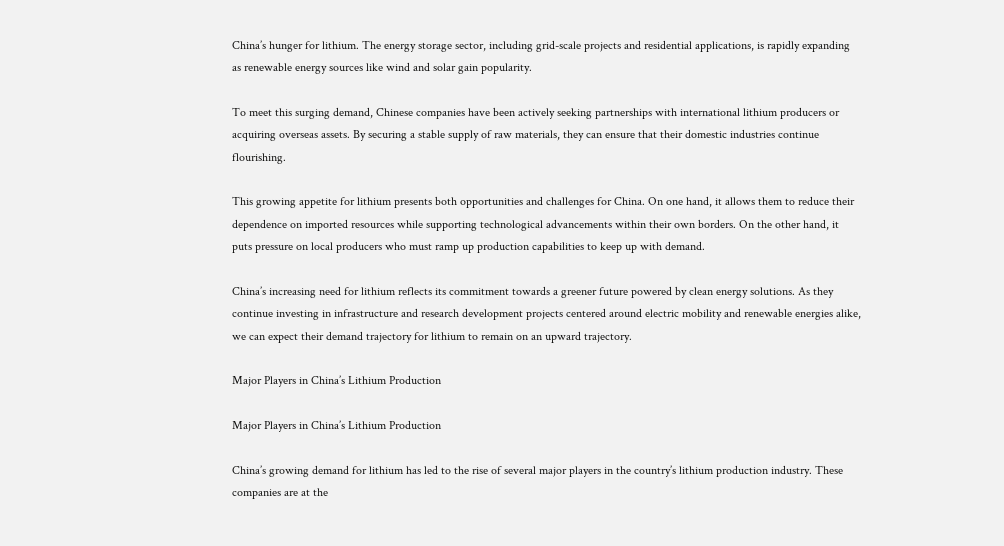China’s hunger for lithium. The energy storage sector, including grid-scale projects and residential applications, is rapidly expanding as renewable energy sources like wind and solar gain popularity.

To meet this surging demand, Chinese companies have been actively seeking partnerships with international lithium producers or acquiring overseas assets. By securing a stable supply of raw materials, they can ensure that their domestic industries continue flourishing.

This growing appetite for lithium presents both opportunities and challenges for China. On one hand, it allows them to reduce their dependence on imported resources while supporting technological advancements within their own borders. On the other hand, it puts pressure on local producers who must ramp up production capabilities to keep up with demand.

China’s increasing need for lithium reflects its commitment towards a greener future powered by clean energy solutions. As they continue investing in infrastructure and research development projects centered around electric mobility and renewable energies alike, we can expect their demand trajectory for lithium to remain on an upward trajectory.

Major Players in China’s Lithium Production

Major Players in China’s Lithium Production

China’s growing demand for lithium has led to the rise of several major players in the country’s lithium production industry. These companies are at the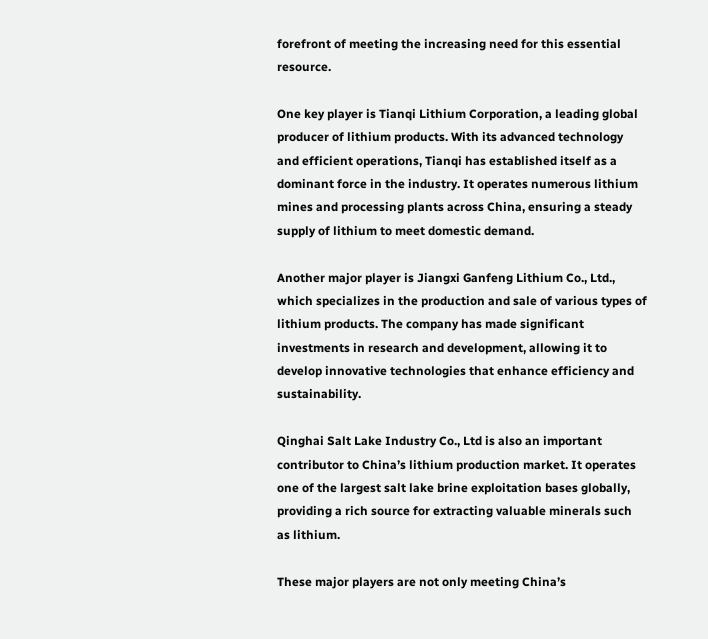forefront of meeting the increasing need for this essential resource.

One key player is Tianqi Lithium Corporation, a leading global producer of lithium products. With its advanced technology and efficient operations, Tianqi has established itself as a dominant force in the industry. It operates numerous lithium mines and processing plants across China, ensuring a steady supply of lithium to meet domestic demand.

Another major player is Jiangxi Ganfeng Lithium Co., Ltd., which specializes in the production and sale of various types of lithium products. The company has made significant investments in research and development, allowing it to develop innovative technologies that enhance efficiency and sustainability.

Qinghai Salt Lake Industry Co., Ltd is also an important contributor to China’s lithium production market. It operates one of the largest salt lake brine exploitation bases globally, providing a rich source for extracting valuable minerals such as lithium.

These major players are not only meeting China’s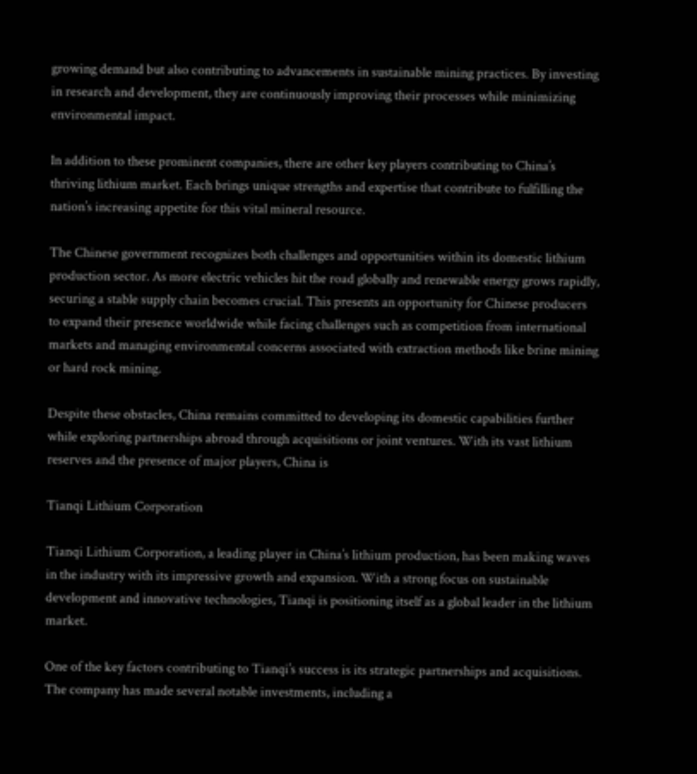growing demand but also contributing to advancements in sustainable mining practices. By investing in research and development, they are continuously improving their processes while minimizing environmental impact.

In addition to these prominent companies, there are other key players contributing to China’s thriving lithium market. Each brings unique strengths and expertise that contribute to fulfilling the nation’s increasing appetite for this vital mineral resource.

The Chinese government recognizes both challenges and opportunities within its domestic lithium production sector. As more electric vehicles hit the road globally and renewable energy grows rapidly, securing a stable supply chain becomes crucial. This presents an opportunity for Chinese producers to expand their presence worldwide while facing challenges such as competition from international markets and managing environmental concerns associated with extraction methods like brine mining or hard rock mining.

Despite these obstacles, China remains committed to developing its domestic capabilities further while exploring partnerships abroad through acquisitions or joint ventures. With its vast lithium reserves and the presence of major players, China is

Tianqi Lithium Corporation

Tianqi Lithium Corporation, a leading player in China’s lithium production, has been making waves in the industry with its impressive growth and expansion. With a strong focus on sustainable development and innovative technologies, Tianqi is positioning itself as a global leader in the lithium market.

One of the key factors contributing to Tianqi’s success is its strategic partnerships and acquisitions. The company has made several notable investments, including a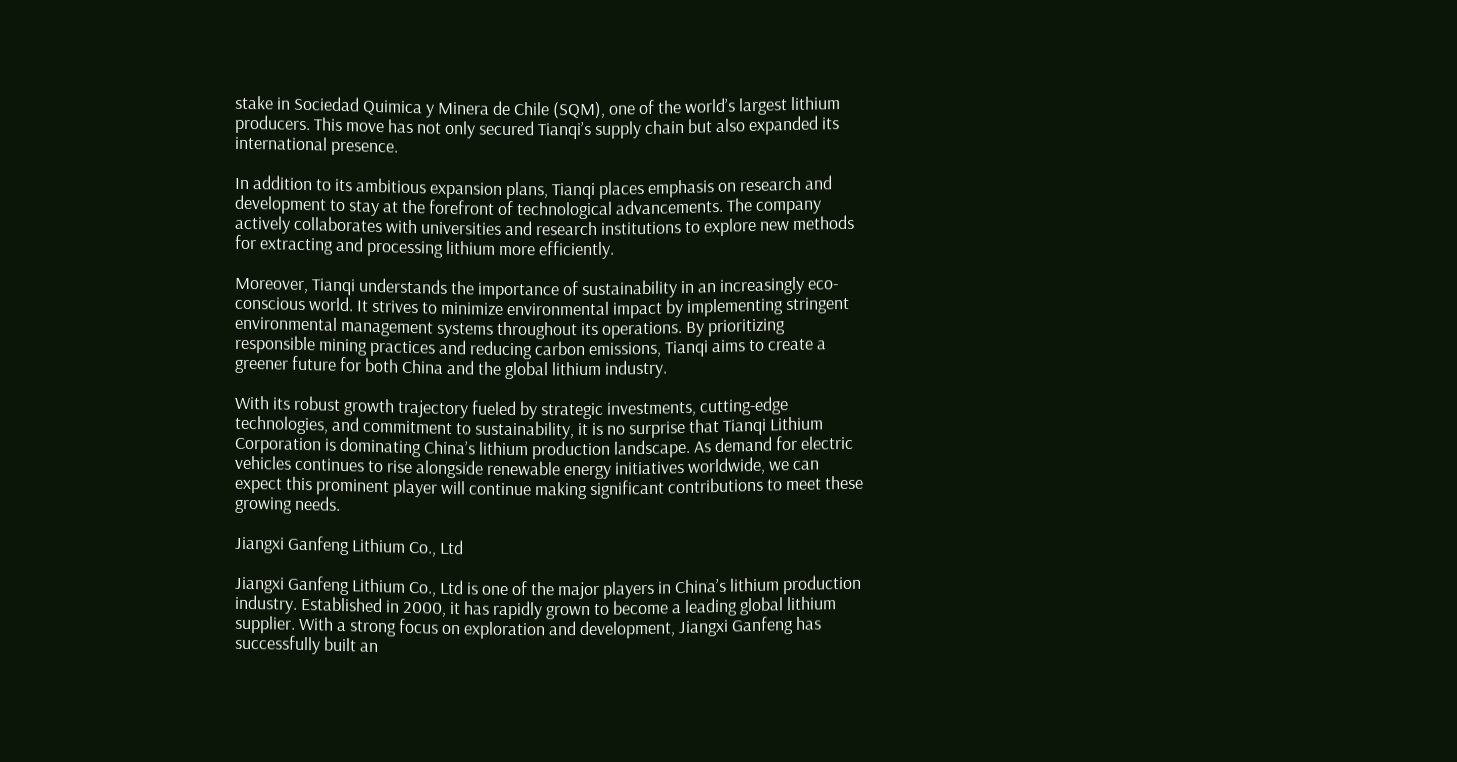stake in Sociedad Quimica y Minera de Chile (SQM), one of the world’s largest lithium producers. This move has not only secured Tianqi’s supply chain but also expanded its international presence.

In addition to its ambitious expansion plans, Tianqi places emphasis on research and development to stay at the forefront of technological advancements. The company actively collaborates with universities and research institutions to explore new methods for extracting and processing lithium more efficiently.

Moreover, Tianqi understands the importance of sustainability in an increasingly eco-conscious world. It strives to minimize environmental impact by implementing stringent environmental management systems throughout its operations. By prioritizing responsible mining practices and reducing carbon emissions, Tianqi aims to create a greener future for both China and the global lithium industry.

With its robust growth trajectory fueled by strategic investments, cutting-edge technologies, and commitment to sustainability, it is no surprise that Tianqi Lithium Corporation is dominating China’s lithium production landscape. As demand for electric vehicles continues to rise alongside renewable energy initiatives worldwide, we can expect this prominent player will continue making significant contributions to meet these growing needs.

Jiangxi Ganfeng Lithium Co., Ltd

Jiangxi Ganfeng Lithium Co., Ltd is one of the major players in China’s lithium production industry. Established in 2000, it has rapidly grown to become a leading global lithium supplier. With a strong focus on exploration and development, Jiangxi Ganfeng has successfully built an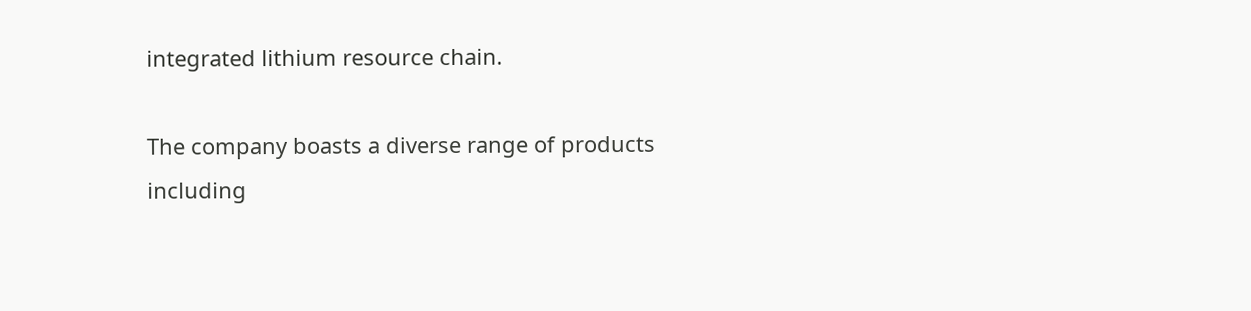integrated lithium resource chain.

The company boasts a diverse range of products including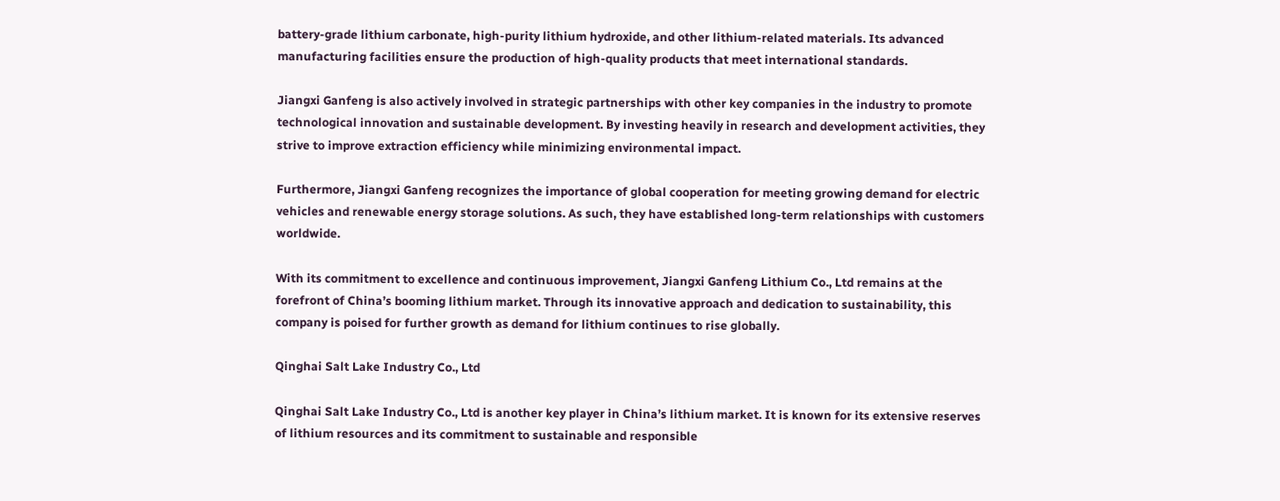battery-grade lithium carbonate, high-purity lithium hydroxide, and other lithium-related materials. Its advanced manufacturing facilities ensure the production of high-quality products that meet international standards.

Jiangxi Ganfeng is also actively involved in strategic partnerships with other key companies in the industry to promote technological innovation and sustainable development. By investing heavily in research and development activities, they strive to improve extraction efficiency while minimizing environmental impact.

Furthermore, Jiangxi Ganfeng recognizes the importance of global cooperation for meeting growing demand for electric vehicles and renewable energy storage solutions. As such, they have established long-term relationships with customers worldwide.

With its commitment to excellence and continuous improvement, Jiangxi Ganfeng Lithium Co., Ltd remains at the forefront of China’s booming lithium market. Through its innovative approach and dedication to sustainability, this company is poised for further growth as demand for lithium continues to rise globally.

Qinghai Salt Lake Industry Co., Ltd

Qinghai Salt Lake Industry Co., Ltd is another key player in China’s lithium market. It is known for its extensive reserves of lithium resources and its commitment to sustainable and responsible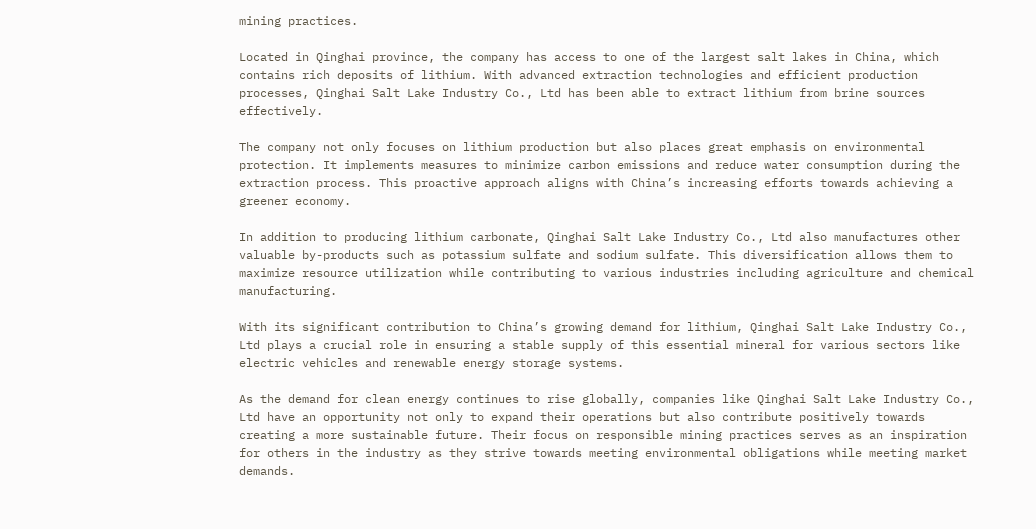mining practices.

Located in Qinghai province, the company has access to one of the largest salt lakes in China, which contains rich deposits of lithium. With advanced extraction technologies and efficient production processes, Qinghai Salt Lake Industry Co., Ltd has been able to extract lithium from brine sources effectively.

The company not only focuses on lithium production but also places great emphasis on environmental protection. It implements measures to minimize carbon emissions and reduce water consumption during the extraction process. This proactive approach aligns with China’s increasing efforts towards achieving a greener economy.

In addition to producing lithium carbonate, Qinghai Salt Lake Industry Co., Ltd also manufactures other valuable by-products such as potassium sulfate and sodium sulfate. This diversification allows them to maximize resource utilization while contributing to various industries including agriculture and chemical manufacturing.

With its significant contribution to China’s growing demand for lithium, Qinghai Salt Lake Industry Co., Ltd plays a crucial role in ensuring a stable supply of this essential mineral for various sectors like electric vehicles and renewable energy storage systems.

As the demand for clean energy continues to rise globally, companies like Qinghai Salt Lake Industry Co., Ltd have an opportunity not only to expand their operations but also contribute positively towards creating a more sustainable future. Their focus on responsible mining practices serves as an inspiration for others in the industry as they strive towards meeting environmental obligations while meeting market demands.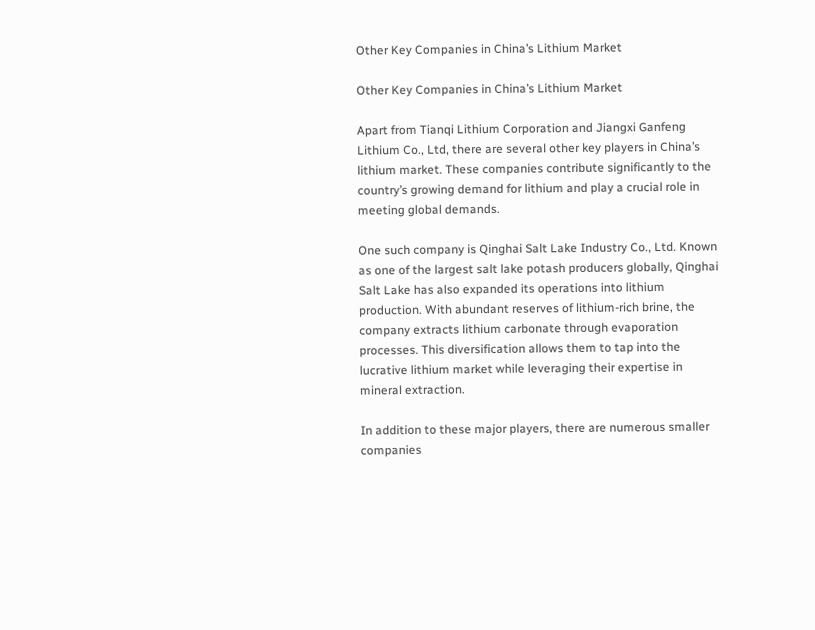Other Key Companies in China’s Lithium Market

Other Key Companies in China’s Lithium Market

Apart from Tianqi Lithium Corporation and Jiangxi Ganfeng Lithium Co., Ltd, there are several other key players in China’s lithium market. These companies contribute significantly to the country’s growing demand for lithium and play a crucial role in meeting global demands.

One such company is Qinghai Salt Lake Industry Co., Ltd. Known as one of the largest salt lake potash producers globally, Qinghai Salt Lake has also expanded its operations into lithium production. With abundant reserves of lithium-rich brine, the company extracts lithium carbonate through evaporation processes. This diversification allows them to tap into the lucrative lithium market while leveraging their expertise in mineral extraction.

In addition to these major players, there are numerous smaller companies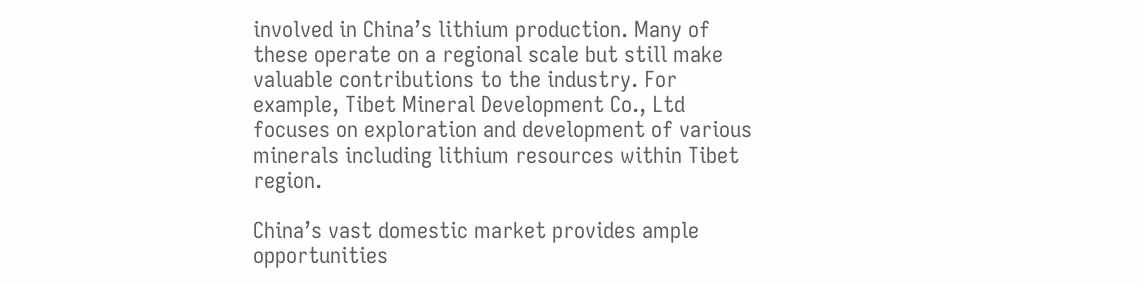involved in China’s lithium production. Many of these operate on a regional scale but still make valuable contributions to the industry. For example, Tibet Mineral Development Co., Ltd focuses on exploration and development of various minerals including lithium resources within Tibet region.

China’s vast domestic market provides ample opportunities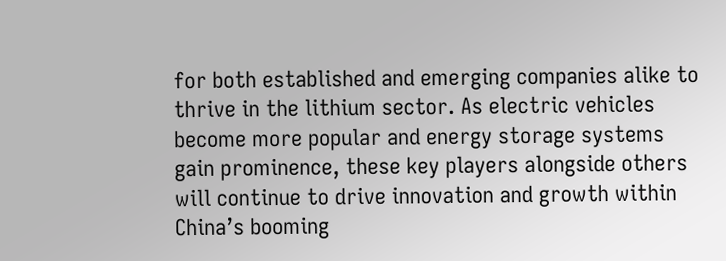for both established and emerging companies alike to thrive in the lithium sector. As electric vehicles become more popular and energy storage systems gain prominence, these key players alongside others will continue to drive innovation and growth within China’s booming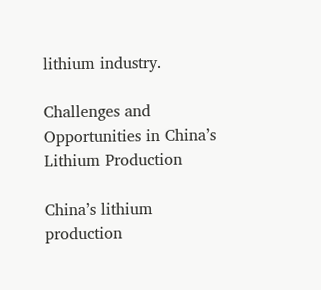lithium industry.

Challenges and Opportunities in China’s Lithium Production

China’s lithium production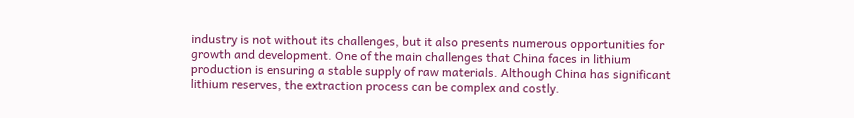industry is not without its challenges, but it also presents numerous opportunities for growth and development. One of the main challenges that China faces in lithium production is ensuring a stable supply of raw materials. Although China has significant lithium reserves, the extraction process can be complex and costly.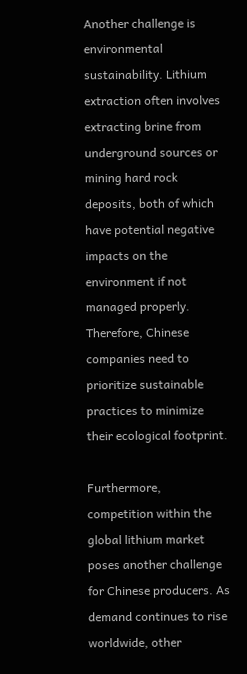Another challenge is environmental sustainability. Lithium extraction often involves extracting brine from underground sources or mining hard rock deposits, both of which have potential negative impacts on the environment if not managed properly. Therefore, Chinese companies need to prioritize sustainable practices to minimize their ecological footprint.

Furthermore, competition within the global lithium market poses another challenge for Chinese producers. As demand continues to rise worldwide, other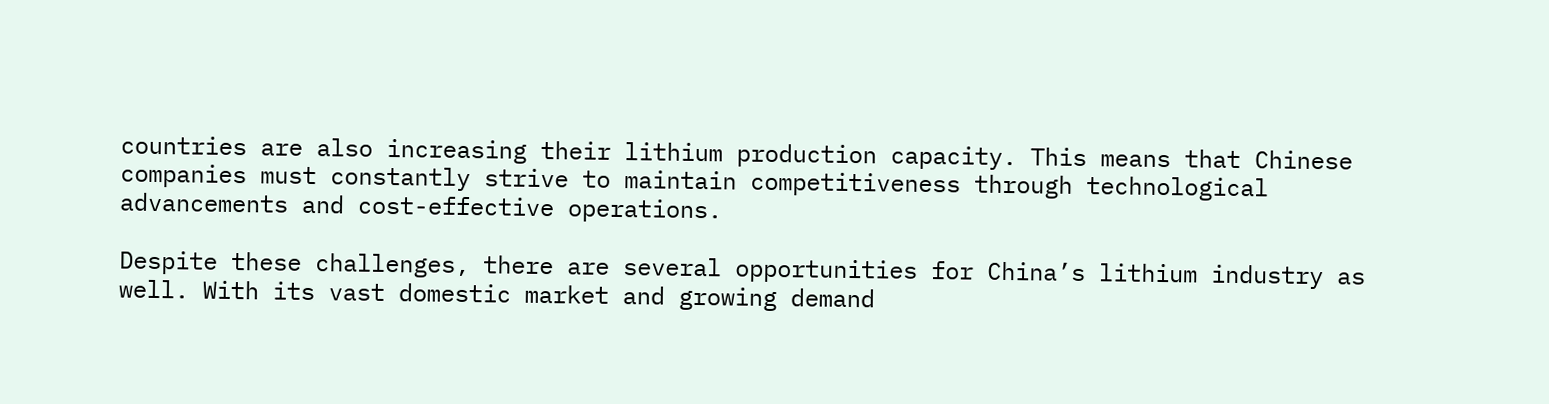countries are also increasing their lithium production capacity. This means that Chinese companies must constantly strive to maintain competitiveness through technological advancements and cost-effective operations.

Despite these challenges, there are several opportunities for China’s lithium industry as well. With its vast domestic market and growing demand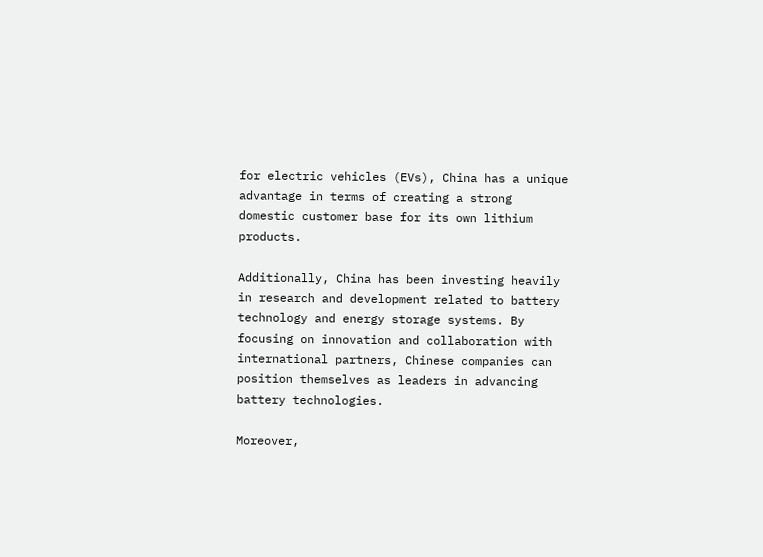for electric vehicles (EVs), China has a unique advantage in terms of creating a strong domestic customer base for its own lithium products.

Additionally, China has been investing heavily in research and development related to battery technology and energy storage systems. By focusing on innovation and collaboration with international partners, Chinese companies can position themselves as leaders in advancing battery technologies.

Moreover,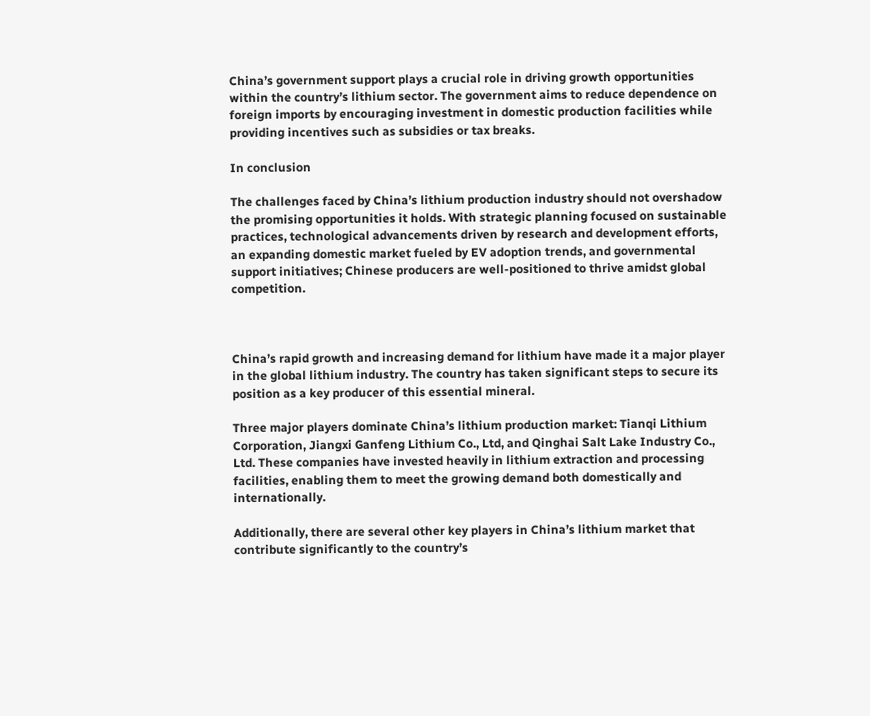China’s government support plays a crucial role in driving growth opportunities within the country’s lithium sector. The government aims to reduce dependence on foreign imports by encouraging investment in domestic production facilities while providing incentives such as subsidies or tax breaks.

In conclusion

The challenges faced by China’s lithium production industry should not overshadow the promising opportunities it holds. With strategic planning focused on sustainable practices, technological advancements driven by research and development efforts, an expanding domestic market fueled by EV adoption trends, and governmental support initiatives; Chinese producers are well-positioned to thrive amidst global competition.



China’s rapid growth and increasing demand for lithium have made it a major player in the global lithium industry. The country has taken significant steps to secure its position as a key producer of this essential mineral.

Three major players dominate China’s lithium production market: Tianqi Lithium Corporation, Jiangxi Ganfeng Lithium Co., Ltd, and Qinghai Salt Lake Industry Co., Ltd. These companies have invested heavily in lithium extraction and processing facilities, enabling them to meet the growing demand both domestically and internationally.

Additionally, there are several other key players in China’s lithium market that contribute significantly to the country’s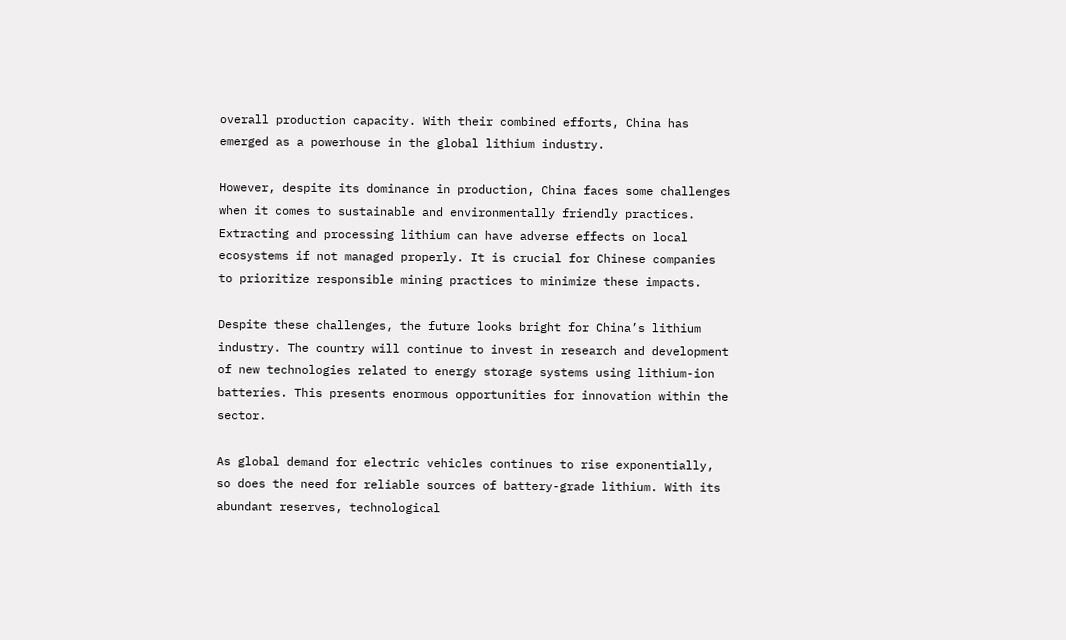overall production capacity. With their combined efforts, China has emerged as a powerhouse in the global lithium industry.

However, despite its dominance in production, China faces some challenges when it comes to sustainable and environmentally friendly practices. Extracting and processing lithium can have adverse effects on local ecosystems if not managed properly. It is crucial for Chinese companies to prioritize responsible mining practices to minimize these impacts.

Despite these challenges, the future looks bright for China’s lithium industry. The country will continue to invest in research and development of new technologies related to energy storage systems using lithium-ion batteries. This presents enormous opportunities for innovation within the sector.

As global demand for electric vehicles continues to rise exponentially, so does the need for reliable sources of battery-grade lithium. With its abundant reserves, technological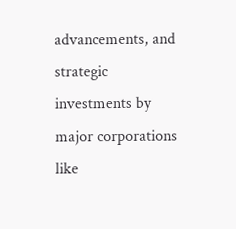advancements, and strategic investments by major corporations like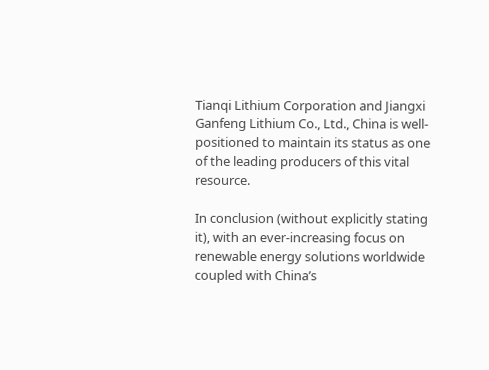Tianqi Lithium Corporation and Jiangxi Ganfeng Lithium Co., Ltd., China is well-positioned to maintain its status as one of the leading producers of this vital resource.

In conclusion (without explicitly stating it), with an ever-increasing focus on renewable energy solutions worldwide coupled with China’s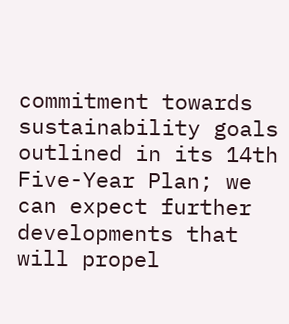commitment towards sustainability goals outlined in its 14th Five-Year Plan; we can expect further developments that will propel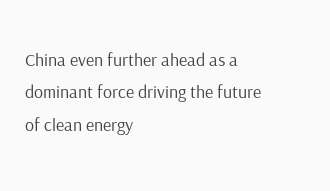China even further ahead as a dominant force driving the future of clean energy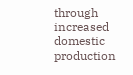through increased domestic production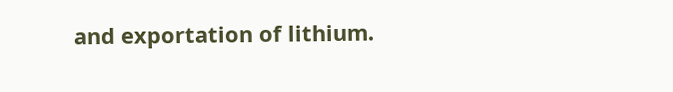and exportation of lithium.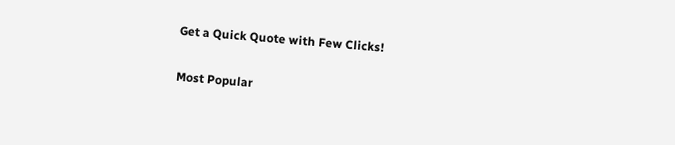Get a Quick Quote with Few Clicks!

Most Popular